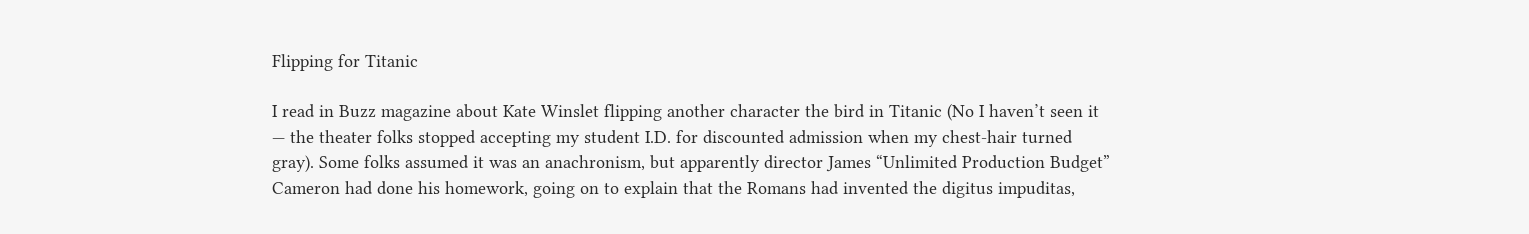Flipping for Titanic

I read in Buzz magazine about Kate Winslet flipping another character the bird in Titanic (No I haven’t seen it — the theater folks stopped accepting my student I.D. for discounted admission when my chest-hair turned gray). Some folks assumed it was an anachronism, but apparently director James “Unlimited Production Budget” Cameron had done his homework, going on to explain that the Romans had invented the digitus impuditas,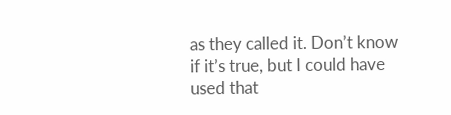as they called it. Don’t know if it’s true, but I could have used that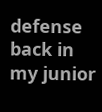defense back in my junior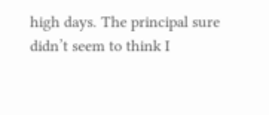high days. The principal sure didn’t seem to think I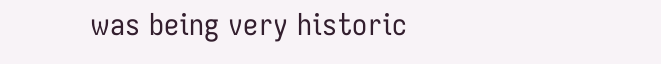was being very historic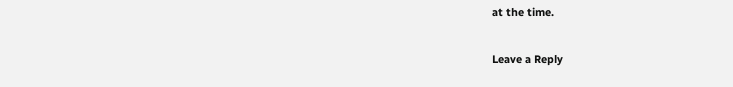at the time.

Leave a Reply